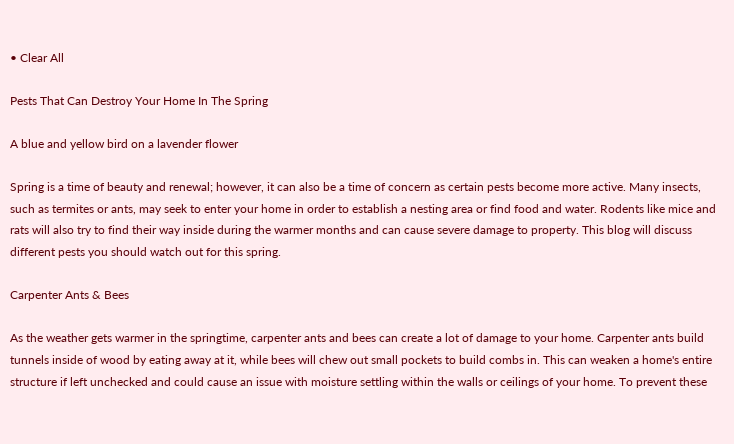• Clear All

Pests That Can Destroy Your Home In The Spring

A blue and yellow bird on a lavender flower

Spring is a time of beauty and renewal; however, it can also be a time of concern as certain pests become more active. Many insects, such as termites or ants, may seek to enter your home in order to establish a nesting area or find food and water. Rodents like mice and rats will also try to find their way inside during the warmer months and can cause severe damage to property. This blog will discuss different pests you should watch out for this spring.

Carpenter Ants & Bees

As the weather gets warmer in the springtime, carpenter ants and bees can create a lot of damage to your home. Carpenter ants build tunnels inside of wood by eating away at it, while bees will chew out small pockets to build combs in. This can weaken a home's entire structure if left unchecked and could cause an issue with moisture settling within the walls or ceilings of your home. To prevent these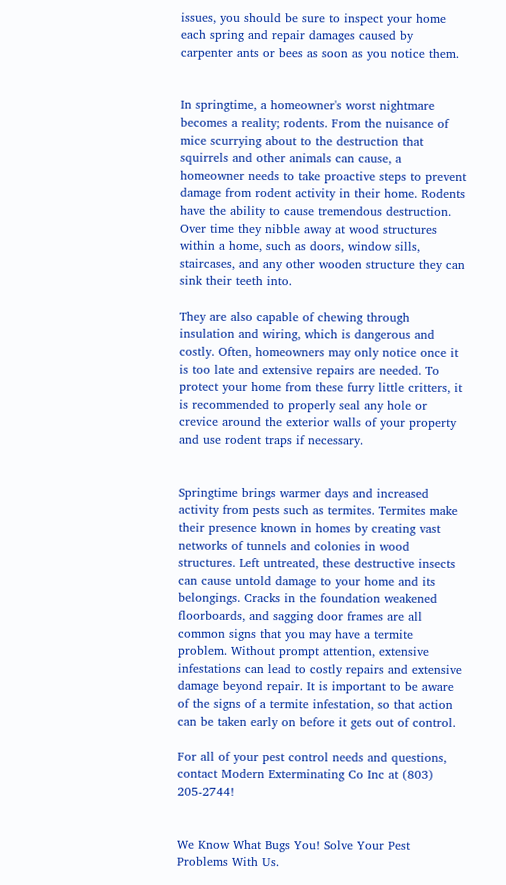issues, you should be sure to inspect your home each spring and repair damages caused by carpenter ants or bees as soon as you notice them.


In springtime, a homeowner's worst nightmare becomes a reality; rodents. From the nuisance of mice scurrying about to the destruction that squirrels and other animals can cause, a homeowner needs to take proactive steps to prevent damage from rodent activity in their home. Rodents have the ability to cause tremendous destruction. Over time they nibble away at wood structures within a home, such as doors, window sills, staircases, and any other wooden structure they can sink their teeth into.

They are also capable of chewing through insulation and wiring, which is dangerous and costly. Often, homeowners may only notice once it is too late and extensive repairs are needed. To protect your home from these furry little critters, it is recommended to properly seal any hole or crevice around the exterior walls of your property and use rodent traps if necessary.


Springtime brings warmer days and increased activity from pests such as termites. Termites make their presence known in homes by creating vast networks of tunnels and colonies in wood structures. Left untreated, these destructive insects can cause untold damage to your home and its belongings. Cracks in the foundation weakened floorboards, and sagging door frames are all common signs that you may have a termite problem. Without prompt attention, extensive infestations can lead to costly repairs and extensive damage beyond repair. It is important to be aware of the signs of a termite infestation, so that action can be taken early on before it gets out of control.

For all of your pest control needs and questions, contact Modern Exterminating Co Inc at (803) 205-2744!


We Know What Bugs You! Solve Your Pest Problems With Us.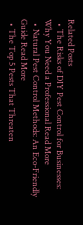Related Posts
  • The Risks of DIY Pest Control for Businesses: Why You Need a Professional Read More
  • Natural Pest Control Methods: An Eco-Friendly Guide Read More
  • The Top 5 Pests That Threaten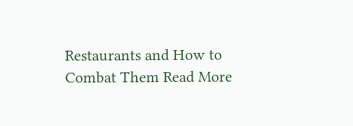Restaurants and How to Combat Them Read More